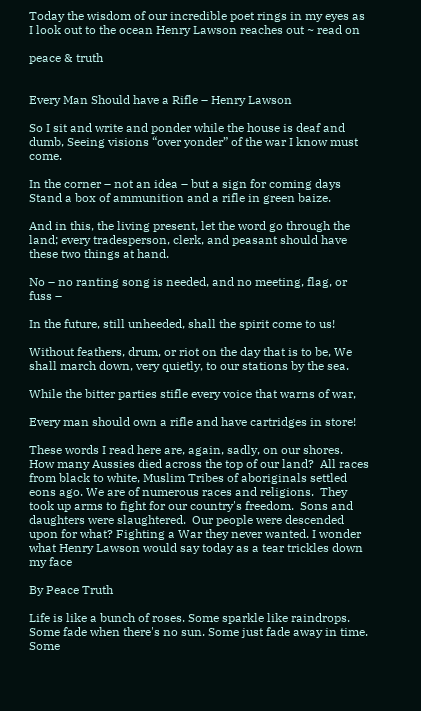Today the wisdom of our incredible poet rings in my eyes as I look out to the ocean Henry Lawson reaches out ~ read on

peace & truth


Every Man Should have a Rifle – Henry Lawson

So I sit and write and ponder while the house is deaf and dumb, Seeing visions “over yonder” of the war I know must come.

In the corner – not an idea – but a sign for coming days Stand a box of ammunition and a rifle in green baize.

And in this, the living present, let the word go through the land; every tradesperson, clerk, and peasant should have these two things at hand.

No – no ranting song is needed, and no meeting, flag, or fuss –

In the future, still unheeded, shall the spirit come to us!

Without feathers, drum, or riot on the day that is to be, We shall march down, very quietly, to our stations by the sea.

While the bitter parties stifle every voice that warns of war,

Every man should own a rifle and have cartridges in store!

These words I read here are, again, sadly, on our shores.  How many Aussies died across the top of our land?  All races from black to white, Muslim Tribes of aboriginals settled eons ago. We are of numerous races and religions.  They took up arms to fight for our country's freedom.  Sons and daughters were slaughtered.  Our people were descended upon for what? Fighting a War they never wanted. I wonder what Henry Lawson would say today as a tear trickles down my face

By Peace Truth

Life is like a bunch of roses. Some sparkle like raindrops. Some fade when there's no sun. Some just fade away in time. Some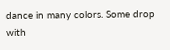dance in many colors. Some drop with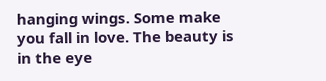hanging wings. Some make you fall in love. The beauty is in the eye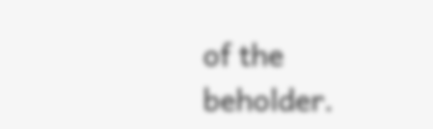of the beholder.